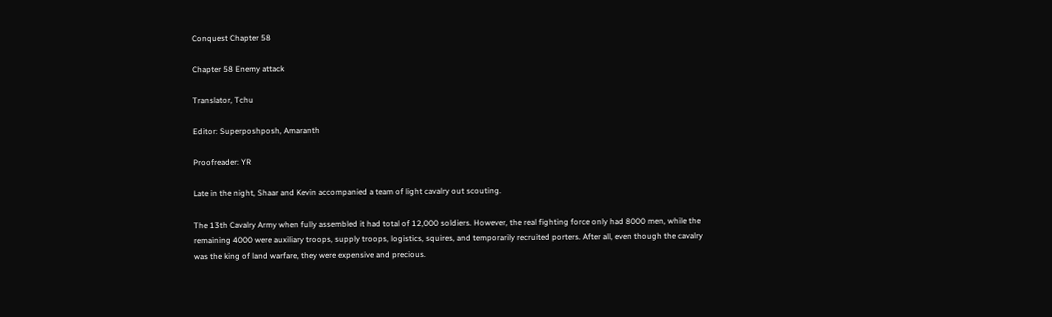Conquest Chapter 58

Chapter 58 Enemy attack

Translator, Tchu

Editor: Superposhposh, Amaranth

Proofreader: YR

Late in the night, Shaar and Kevin accompanied a team of light cavalry out scouting.

The 13th Cavalry Army when fully assembled it had total of 12,000 soldiers. However, the real fighting force only had 8000 men, while the remaining 4000 were auxiliary troops, supply troops, logistics, squires, and temporarily recruited porters. After all, even though the cavalry was the king of land warfare, they were expensive and precious.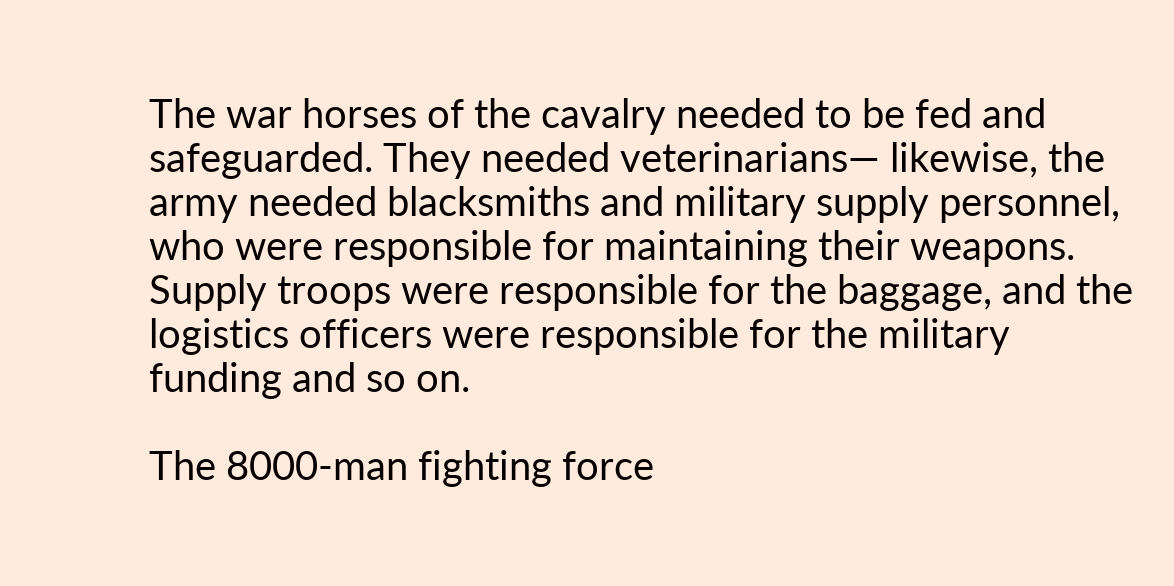The war horses of the cavalry needed to be fed and safeguarded. They needed veterinarians— likewise, the army needed blacksmiths and military supply personnel, who were responsible for maintaining their weapons. Supply troops were responsible for the baggage, and the logistics officers were responsible for the military funding and so on.

The 8000-man fighting force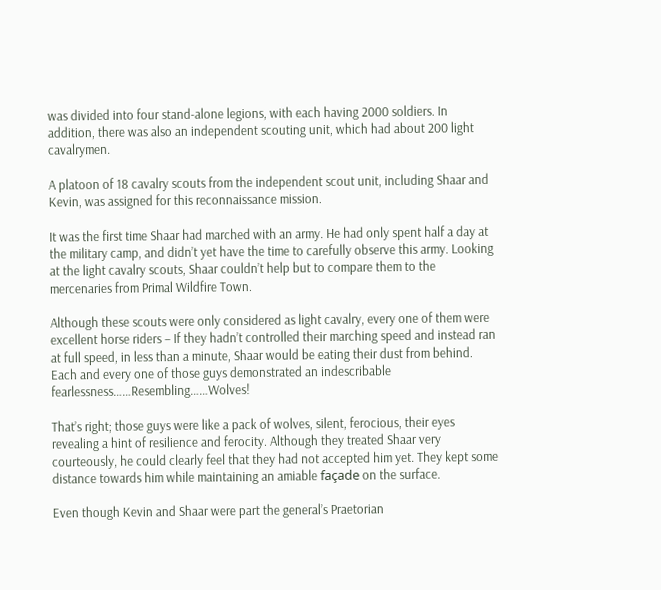was divided into four stand-alone legions, with each having 2000 soldiers. In addition, there was also an independent scouting unit, which had about 200 light cavalrymen.

A platoon of 18 cavalry scouts from the independent scout unit, including Shaar and Kevin, was assigned for this reconnaissance mission.

It was the first time Shaar had marched with an army. He had only spent half a day at the military camp, and didn’t yet have the time to carefully observe this army. Looking at the light cavalry scouts, Shaar couldn’t help but to compare them to the mercenaries from Primal Wildfire Town.

Although these scouts were only considered as light cavalry, every one of them were excellent horse riders – If they hadn’t controlled their marching speed and instead ran at full speed, in less than a minute, Shaar would be eating their dust from behind. Each and every one of those guys demonstrated an indescribable fearlessness……Resembling……Wolves!

That’s right; those guys were like a pack of wolves, silent, ferocious, their eyes revealing a hint of resilience and ferocity. Although they treated Shaar very courteously, he could clearly feel that they had not accepted him yet. They kept some distance towards him while maintaining an amiable façade on the surface.

Even though Kevin and Shaar were part the general’s Praetorian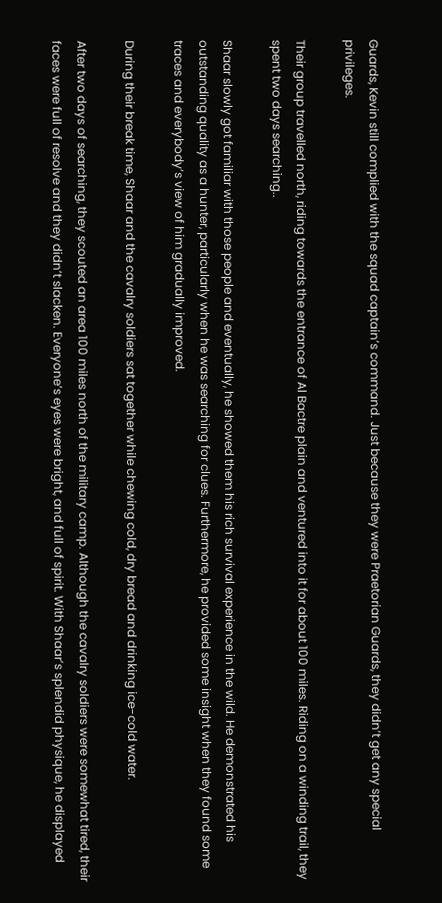Guards, Kevin still complied with the squad captain’s command. Just because they were Praetorian Guards, they didn’t get any special privileges.

Their group travelled north, riding towards the entrance of Al Bactre plain and ventured into it for about 100 miles. Riding on a winding trail, they spent two days searching..

Shaar slowly got familiar with those people and eventually, he showed them his rich survival experience in the wild. He demonstrated his outstanding quality as a hunter, particularly when he was searching for clues. Furthermore, he provided some insight when they found some traces and everybody’s view of him gradually improved.

During their break time, Shaar and the cavalry soldiers sat together while chewing cold, dry bread and drinking ice-cold water.

After two days of searching, they scouted an area 100 miles north of the military camp. Although the cavalry soldiers were somewhat tired, their faces were full of resolve and they didn’t slacken. Everyone’s eyes were bright, and full of spirit. With Shaar’s splendid physique, he displayed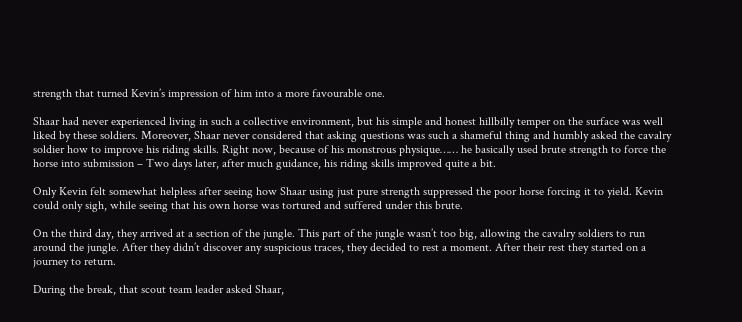strength that turned Kevin’s impression of him into a more favourable one.

Shaar had never experienced living in such a collective environment, but his simple and honest hillbilly temper on the surface was well liked by these soldiers. Moreover, Shaar never considered that asking questions was such a shameful thing and humbly asked the cavalry soldier how to improve his riding skills. Right now, because of his monstrous physique…… he basically used brute strength to force the horse into submission – Two days later, after much guidance, his riding skills improved quite a bit.

Only Kevin felt somewhat helpless after seeing how Shaar using just pure strength suppressed the poor horse forcing it to yield. Kevin could only sigh, while seeing that his own horse was tortured and suffered under this brute.

On the third day, they arrived at a section of the jungle. This part of the jungle wasn’t too big, allowing the cavalry soldiers to run around the jungle. After they didn’t discover any suspicious traces, they decided to rest a moment. After their rest they started on a journey to return.

During the break, that scout team leader asked Shaar,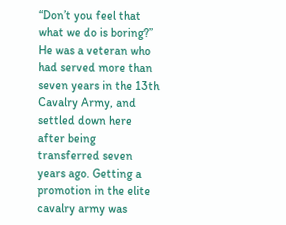“Don’t you feel that what we do is boring?” He was a veteran who had served more than seven years in the 13th Cavalry Army, and settled down here after being transferred seven years ago. Getting a promotion in the elite cavalry army was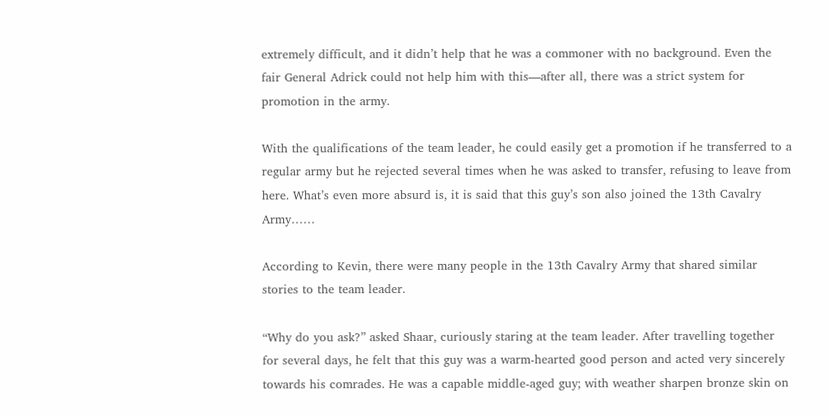extremely difficult, and it didn’t help that he was a commoner with no background. Even the fair General Adrick could not help him with this—after all, there was a strict system for promotion in the army.

With the qualifications of the team leader, he could easily get a promotion if he transferred to a regular army but he rejected several times when he was asked to transfer, refusing to leave from here. What’s even more absurd is, it is said that this guy’s son also joined the 13th Cavalry Army……

According to Kevin, there were many people in the 13th Cavalry Army that shared similar stories to the team leader.

“Why do you ask?” asked Shaar, curiously staring at the team leader. After travelling together for several days, he felt that this guy was a warm-hearted good person and acted very sincerely towards his comrades. He was a capable middle-aged guy; with weather sharpen bronze skin on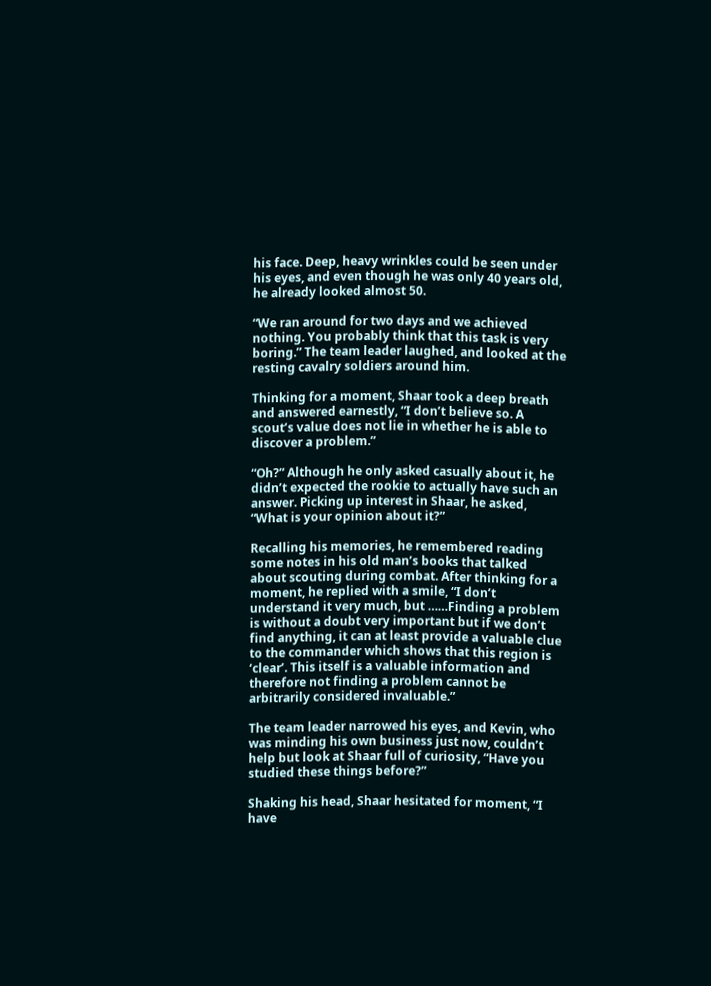his face. Deep, heavy wrinkles could be seen under his eyes, and even though he was only 40 years old, he already looked almost 50.

“We ran around for two days and we achieved nothing. You probably think that this task is very boring.” The team leader laughed, and looked at the resting cavalry soldiers around him.

Thinking for a moment, Shaar took a deep breath and answered earnestly, “I don’t believe so. A scout’s value does not lie in whether he is able to discover a problem.”

“Oh?” Although he only asked casually about it, he didn’t expected the rookie to actually have such an answer. Picking up interest in Shaar, he asked, “What is your opinion about it?”

Recalling his memories, he remembered reading some notes in his old man’s books that talked about scouting during combat. After thinking for a moment, he replied with a smile, “I don’t understand it very much, but ……Finding a problem is without a doubt very important but if we don’t find anything, it can at least provide a valuable clue to the commander which shows that this region is ‘clear’. This itself is a valuable information and therefore not finding a problem cannot be arbitrarily considered invaluable.”

The team leader narrowed his eyes, and Kevin, who was minding his own business just now, couldn’t help but look at Shaar full of curiosity, “Have you studied these things before?”

Shaking his head, Shaar hesitated for moment, “I have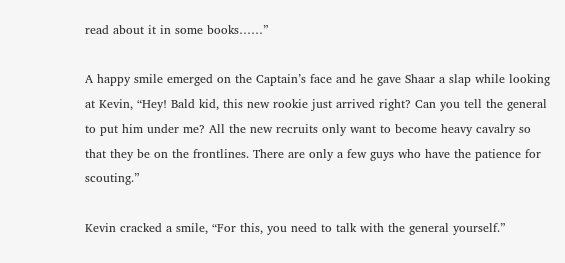read about it in some books……”

A happy smile emerged on the Captain’s face and he gave Shaar a slap while looking at Kevin, “Hey! Bald kid, this new rookie just arrived right? Can you tell the general to put him under me? All the new recruits only want to become heavy cavalry so that they be on the frontlines. There are only a few guys who have the patience for scouting.”

Kevin cracked a smile, “For this, you need to talk with the general yourself.”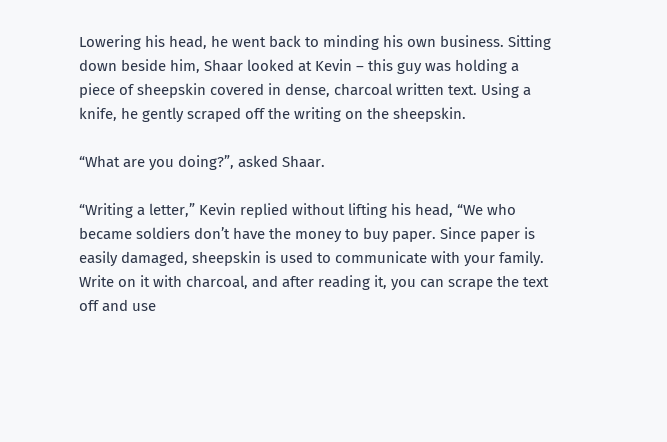Lowering his head, he went back to minding his own business. Sitting down beside him, Shaar looked at Kevin – this guy was holding a piece of sheepskin covered in dense, charcoal written text. Using a knife, he gently scraped off the writing on the sheepskin.

“What are you doing?”, asked Shaar.

“Writing a letter,” Kevin replied without lifting his head, “We who became soldiers don’t have the money to buy paper. Since paper is easily damaged, sheepskin is used to communicate with your family. Write on it with charcoal, and after reading it, you can scrape the text off and use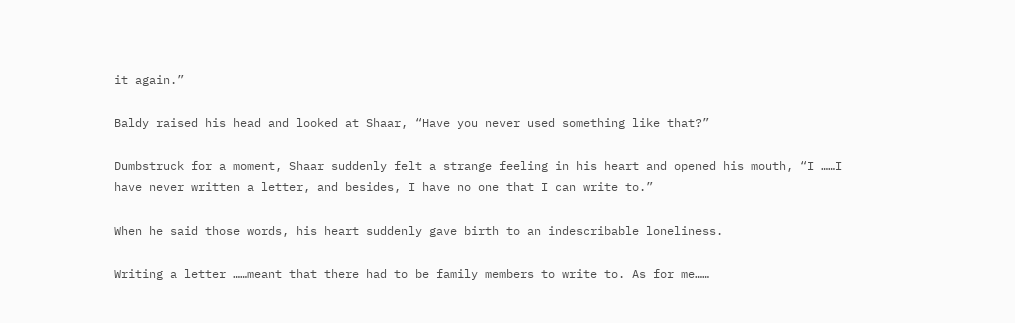it again.”

Baldy raised his head and looked at Shaar, “Have you never used something like that?”

Dumbstruck for a moment, Shaar suddenly felt a strange feeling in his heart and opened his mouth, “I ……I have never written a letter, and besides, I have no one that I can write to.”

When he said those words, his heart suddenly gave birth to an indescribable loneliness.

Writing a letter ……meant that there had to be family members to write to. As for me……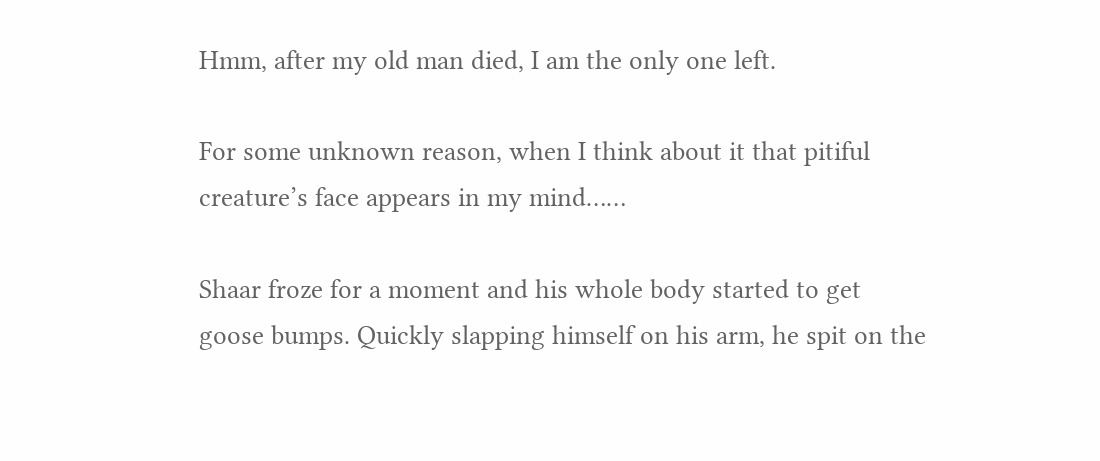Hmm, after my old man died, I am the only one left.

For some unknown reason, when I think about it that pitiful creature’s face appears in my mind……

Shaar froze for a moment and his whole body started to get goose bumps. Quickly slapping himself on his arm, he spit on the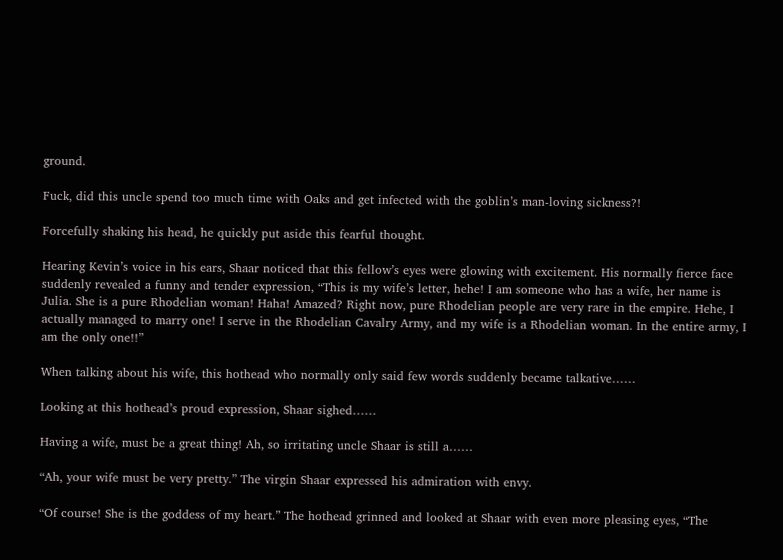ground.

Fuck, did this uncle spend too much time with Oaks and get infected with the goblin’s man-loving sickness?!

Forcefully shaking his head, he quickly put aside this fearful thought.

Hearing Kevin’s voice in his ears, Shaar noticed that this fellow’s eyes were glowing with excitement. His normally fierce face suddenly revealed a funny and tender expression, “This is my wife’s letter, hehe! I am someone who has a wife, her name is Julia. She is a pure Rhodelian woman! Haha! Amazed? Right now, pure Rhodelian people are very rare in the empire. Hehe, I actually managed to marry one! I serve in the Rhodelian Cavalry Army, and my wife is a Rhodelian woman. In the entire army, I am the only one!!”

When talking about his wife, this hothead who normally only said few words suddenly became talkative……

Looking at this hothead’s proud expression, Shaar sighed……

Having a wife, must be a great thing! Ah, so irritating uncle Shaar is still a……

“Ah, your wife must be very pretty.” The virgin Shaar expressed his admiration with envy.

“Of course! She is the goddess of my heart.” The hothead grinned and looked at Shaar with even more pleasing eyes, “The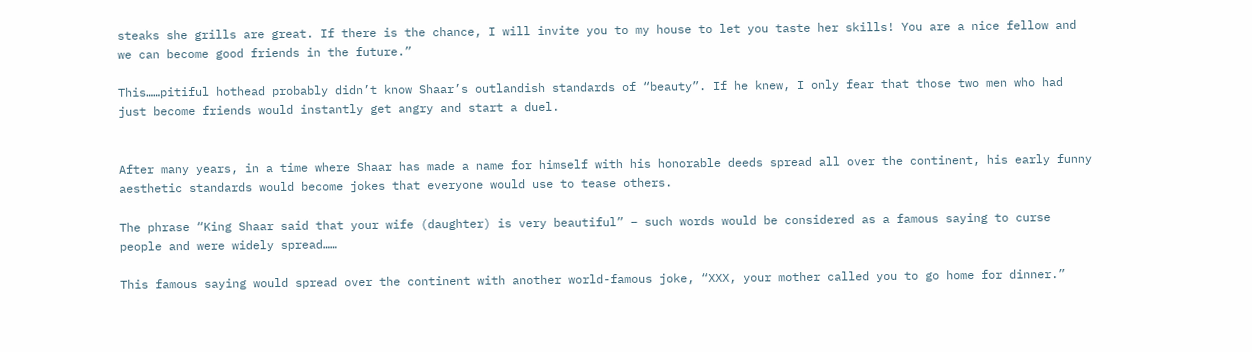steaks she grills are great. If there is the chance, I will invite you to my house to let you taste her skills! You are a nice fellow and we can become good friends in the future.”

This……pitiful hothead probably didn’t know Shaar’s outlandish standards of “beauty”. If he knew, I only fear that those two men who had just become friends would instantly get angry and start a duel.


After many years, in a time where Shaar has made a name for himself with his honorable deeds spread all over the continent, his early funny aesthetic standards would become jokes that everyone would use to tease others.

The phrase “King Shaar said that your wife (daughter) is very beautiful” – such words would be considered as a famous saying to curse people and were widely spread……

This famous saying would spread over the continent with another world-famous joke, “XXX, your mother called you to go home for dinner.”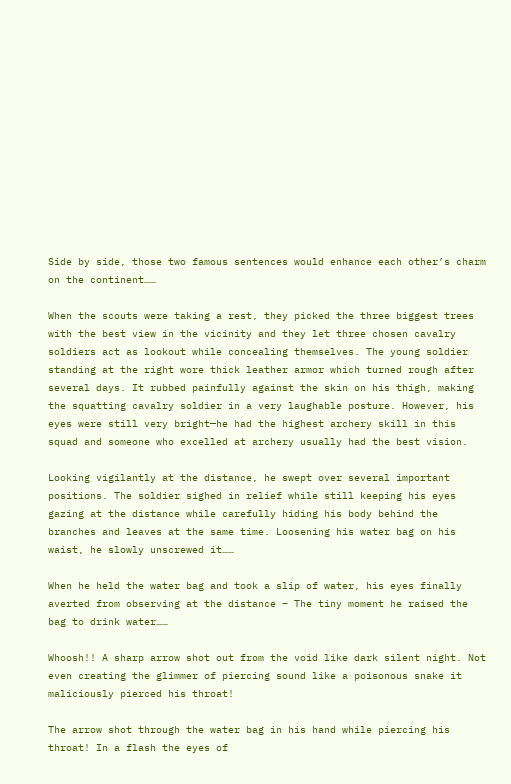Side by side, those two famous sentences would enhance each other’s charm on the continent……

When the scouts were taking a rest, they picked the three biggest trees with the best view in the vicinity and they let three chosen cavalry soldiers act as lookout while concealing themselves. The young soldier standing at the right wore thick leather armor which turned rough after several days. It rubbed painfully against the skin on his thigh, making the squatting cavalry soldier in a very laughable posture. However, his eyes were still very bright—he had the highest archery skill in this squad and someone who excelled at archery usually had the best vision.

Looking vigilantly at the distance, he swept over several important positions. The soldier sighed in relief while still keeping his eyes gazing at the distance while carefully hiding his body behind the branches and leaves at the same time. Loosening his water bag on his waist, he slowly unscrewed it……

When he held the water bag and took a slip of water, his eyes finally averted from observing at the distance – The tiny moment he raised the bag to drink water……

Whoosh!! A sharp arrow shot out from the void like dark silent night. Not even creating the glimmer of piercing sound like a poisonous snake it maliciously pierced his throat!

The arrow shot through the water bag in his hand while piercing his throat! In a flash the eyes of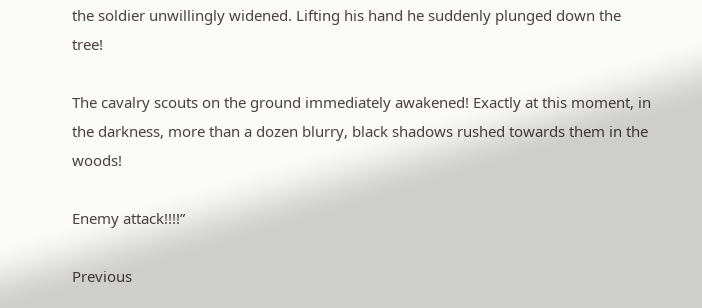the soldier unwillingly widened. Lifting his hand he suddenly plunged down the tree!

The cavalry scouts on the ground immediately awakened! Exactly at this moment, in the darkness, more than a dozen blurry, black shadows rushed towards them in the woods!

Enemy attack!!!!”

Previous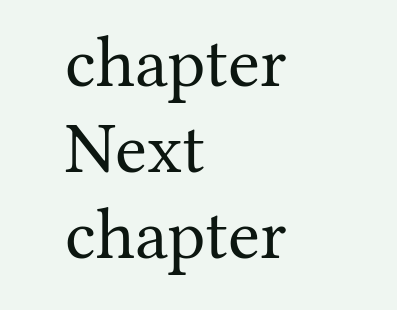chapter                                   Next chapter